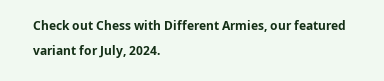Check out Chess with Different Armies, our featured variant for July, 2024.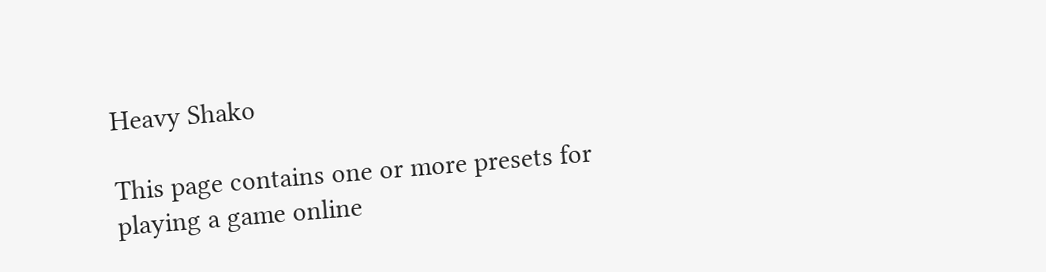Heavy Shako

This page contains one or more presets for playing a game online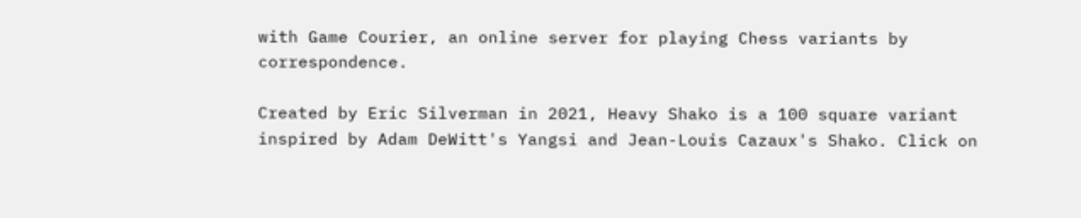with Game Courier, an online server for playing Chess variants by correspondence.

Created by Eric Silverman in 2021, Heavy Shako is a 100 square variant inspired by Adam DeWitt's Yangsi and Jean-Louis Cazaux's Shako. Click on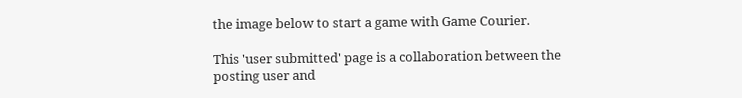the image below to start a game with Game Courier.

This 'user submitted' page is a collaboration between the posting user and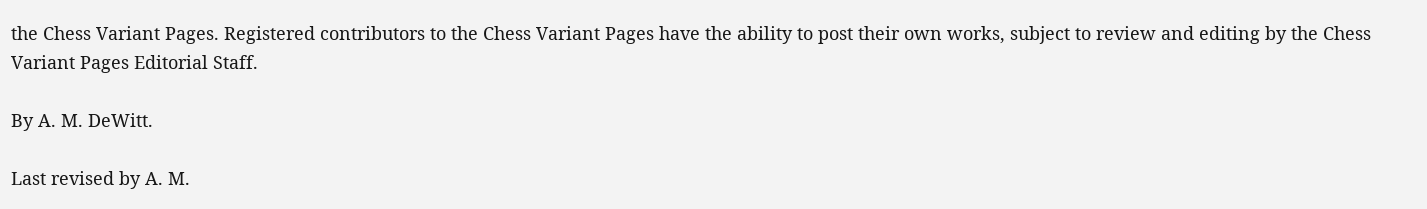the Chess Variant Pages. Registered contributors to the Chess Variant Pages have the ability to post their own works, subject to review and editing by the Chess Variant Pages Editorial Staff.

By A. M. DeWitt.

Last revised by A. M.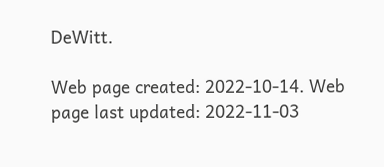DeWitt.

Web page created: 2022-10-14. Web page last updated: 2022-11-03